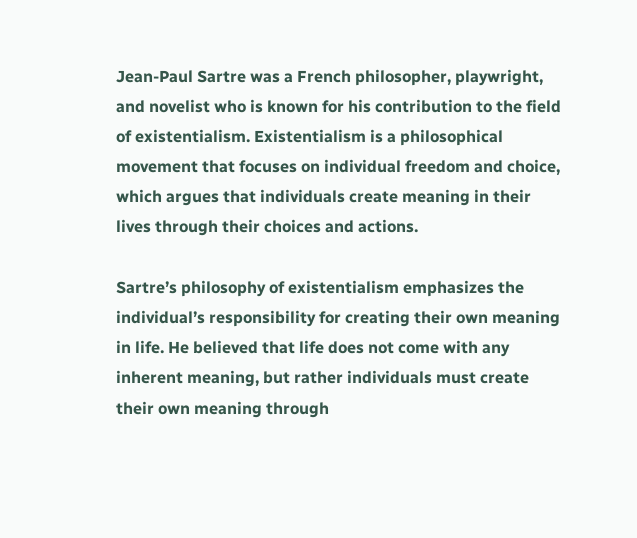Jean-Paul Sartre was a French philosopher, playwright, and novelist who is known for his contribution to the field of existentialism. Existentialism is a philosophical movement that focuses on individual freedom and choice, which argues that individuals create meaning in their lives through their choices and actions.

Sartre’s philosophy of existentialism emphasizes the individual’s responsibility for creating their own meaning in life. He believed that life does not come with any inherent meaning, but rather individuals must create their own meaning through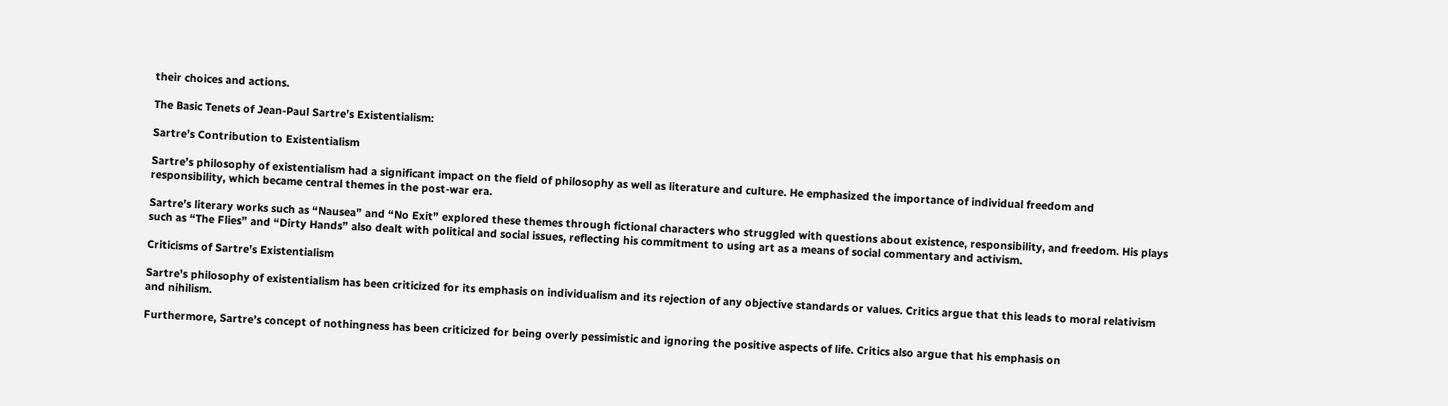their choices and actions.

The Basic Tenets of Jean-Paul Sartre’s Existentialism:

Sartre’s Contribution to Existentialism

Sartre’s philosophy of existentialism had a significant impact on the field of philosophy as well as literature and culture. He emphasized the importance of individual freedom and responsibility, which became central themes in the post-war era.

Sartre’s literary works such as “Nausea” and “No Exit” explored these themes through fictional characters who struggled with questions about existence, responsibility, and freedom. His plays such as “The Flies” and “Dirty Hands” also dealt with political and social issues, reflecting his commitment to using art as a means of social commentary and activism.

Criticisms of Sartre’s Existentialism

Sartre’s philosophy of existentialism has been criticized for its emphasis on individualism and its rejection of any objective standards or values. Critics argue that this leads to moral relativism and nihilism.

Furthermore, Sartre’s concept of nothingness has been criticized for being overly pessimistic and ignoring the positive aspects of life. Critics also argue that his emphasis on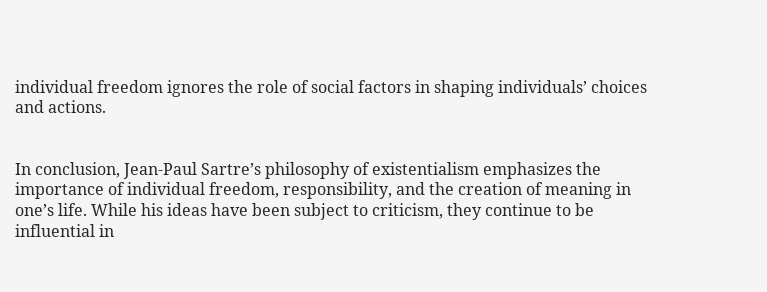individual freedom ignores the role of social factors in shaping individuals’ choices and actions.


In conclusion, Jean-Paul Sartre’s philosophy of existentialism emphasizes the importance of individual freedom, responsibility, and the creation of meaning in one’s life. While his ideas have been subject to criticism, they continue to be influential in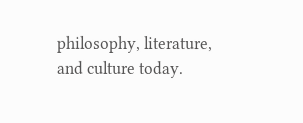philosophy, literature, and culture today.